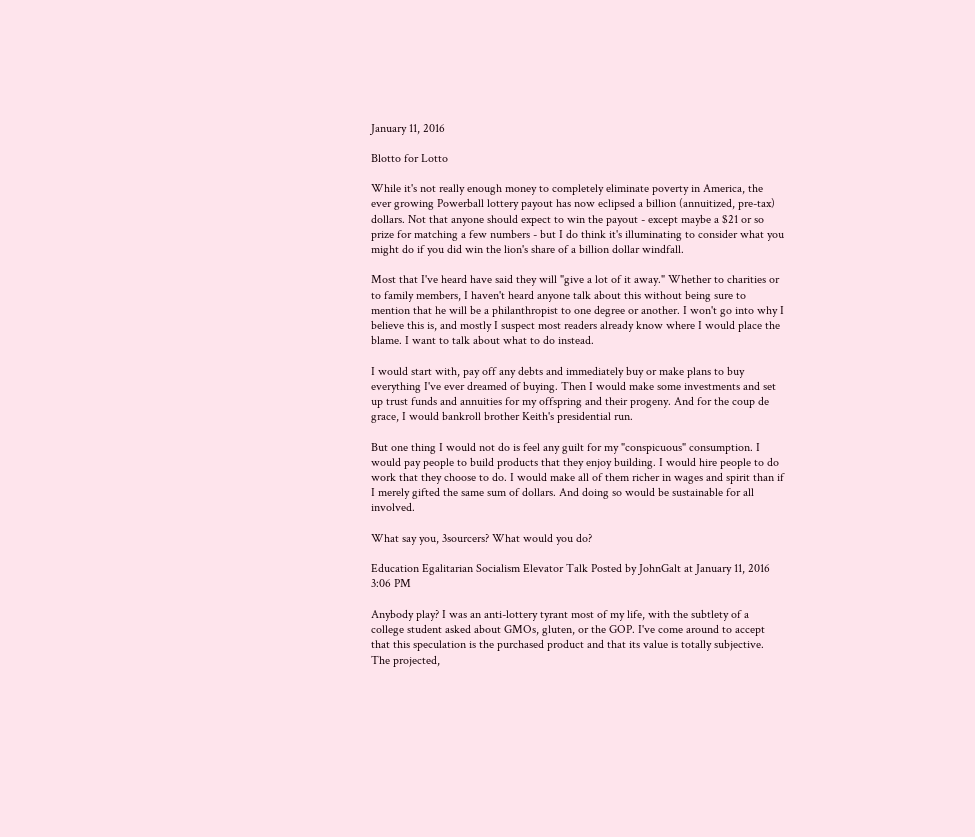January 11, 2016

Blotto for Lotto

While it's not really enough money to completely eliminate poverty in America, the ever growing Powerball lottery payout has now eclipsed a billion (annuitized, pre-tax) dollars. Not that anyone should expect to win the payout - except maybe a $21 or so prize for matching a few numbers - but I do think it's illuminating to consider what you might do if you did win the lion's share of a billion dollar windfall.

Most that I've heard have said they will "give a lot of it away." Whether to charities or to family members, I haven't heard anyone talk about this without being sure to mention that he will be a philanthropist to one degree or another. I won't go into why I believe this is, and mostly I suspect most readers already know where I would place the blame. I want to talk about what to do instead.

I would start with, pay off any debts and immediately buy or make plans to buy everything I've ever dreamed of buying. Then I would make some investments and set up trust funds and annuities for my offspring and their progeny. And for the coup de grace, I would bankroll brother Keith's presidential run.

But one thing I would not do is feel any guilt for my "conspicuous" consumption. I would pay people to build products that they enjoy building. I would hire people to do work that they choose to do. I would make all of them richer in wages and spirit than if I merely gifted the same sum of dollars. And doing so would be sustainable for all involved.

What say you, 3sourcers? What would you do?

Education Egalitarian Socialism Elevator Talk Posted by JohnGalt at January 11, 2016 3:06 PM

Anybody play? I was an anti-lottery tyrant most of my life, with the subtlety of a college student asked about GMOs, gluten, or the GOP. I've come around to accept that this speculation is the purchased product and that its value is totally subjective. The projected,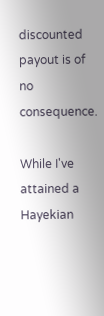discounted payout is of no consequence.

While I've attained a Hayekian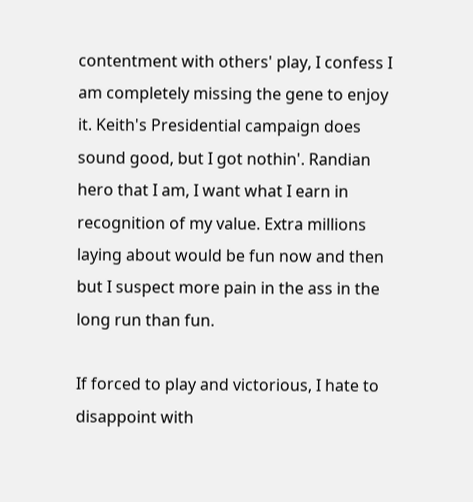contentment with others' play, I confess I am completely missing the gene to enjoy it. Keith's Presidential campaign does sound good, but I got nothin'. Randian hero that I am, I want what I earn in recognition of my value. Extra millions laying about would be fun now and then but I suspect more pain in the ass in the long run than fun.

If forced to play and victorious, I hate to disappoint with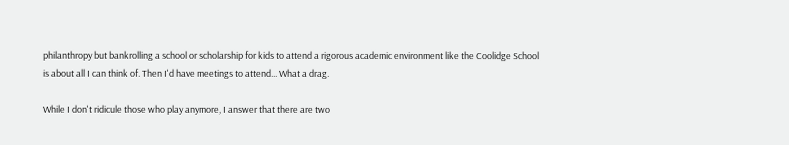philanthropy but bankrolling a school or scholarship for kids to attend a rigorous academic environment like the Coolidge School is about all I can think of. Then I'd have meetings to attend... What a drag.

While I don't ridicule those who play anymore, I answer that there are two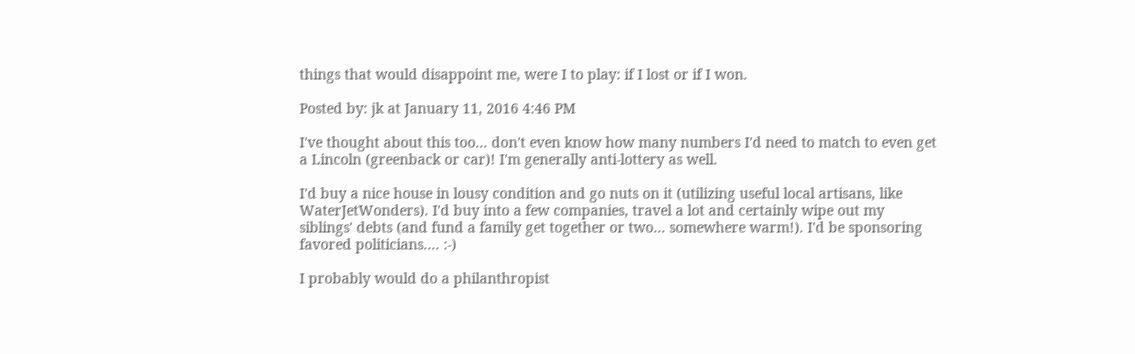things that would disappoint me, were I to play: if I lost or if I won.

Posted by: jk at January 11, 2016 4:46 PM

I've thought about this too... don't even know how many numbers I'd need to match to even get a Lincoln (greenback or car)! I'm generally anti-lottery as well.

I'd buy a nice house in lousy condition and go nuts on it (utilizing useful local artisans, like WaterJetWonders). I'd buy into a few companies, travel a lot and certainly wipe out my siblings' debts (and fund a family get together or two... somewhere warm!). I'd be sponsoring favored politicians.... :-)

I probably would do a philanthropist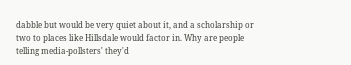dabble but would be very quiet about it, and a scholarship or two to places like Hillsdale would factor in. Why are people telling media-pollsters' they'd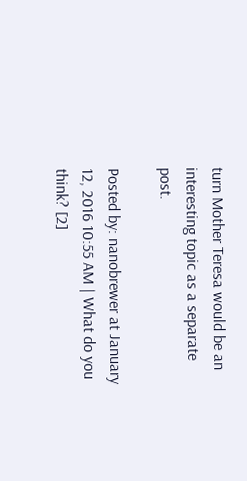turn Mother Teresa would be an interesting topic as a separate post.

Posted by: nanobrewer at January 12, 2016 10:55 AM | What do you think? [2]